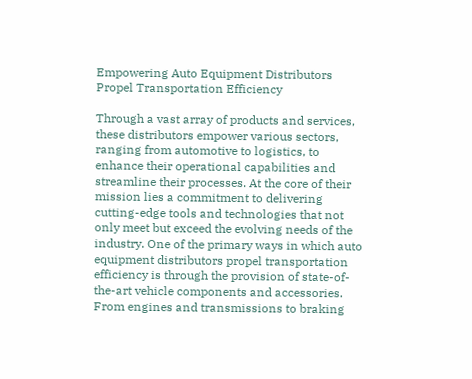Empowering Auto Equipment Distributors Propel Transportation Efficiency

Through a vast array of products and services, these distributors empower various sectors, ranging from automotive to logistics, to enhance their operational capabilities and streamline their processes. At the core of their mission lies a commitment to delivering cutting-edge tools and technologies that not only meet but exceed the evolving needs of the industry. One of the primary ways in which auto equipment distributors propel transportation efficiency is through the provision of state-of-the-art vehicle components and accessories. From engines and transmissions to braking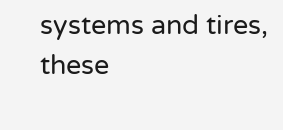systems and tires, these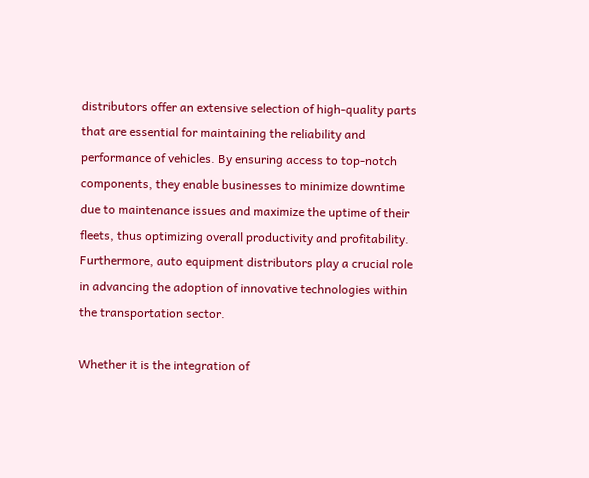distributors offer an extensive selection of high-quality parts that are essential for maintaining the reliability and performance of vehicles. By ensuring access to top-notch components, they enable businesses to minimize downtime due to maintenance issues and maximize the uptime of their fleets, thus optimizing overall productivity and profitability. Furthermore, auto equipment distributors play a crucial role in advancing the adoption of innovative technologies within the transportation sector.

Whether it is the integration of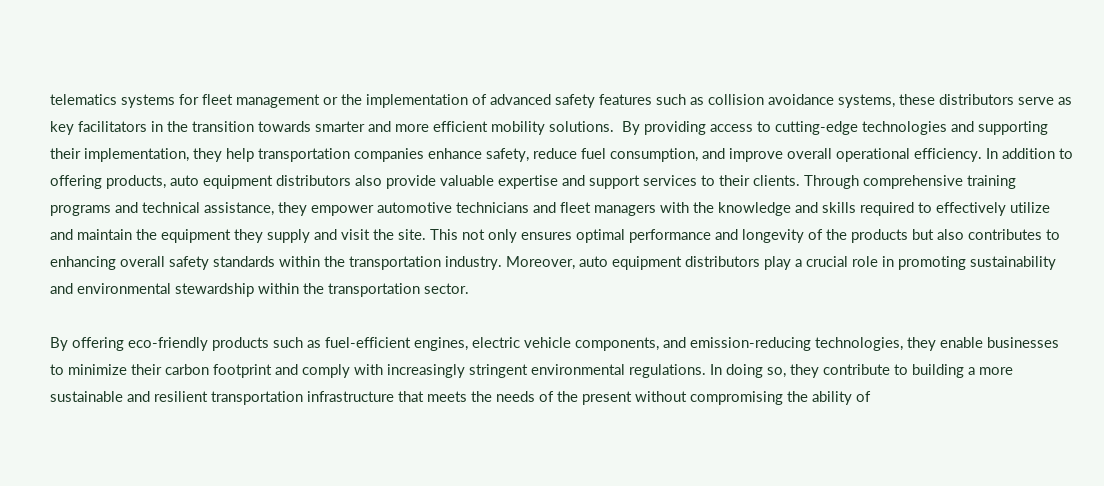telematics systems for fleet management or the implementation of advanced safety features such as collision avoidance systems, these distributors serve as key facilitators in the transition towards smarter and more efficient mobility solutions.  By providing access to cutting-edge technologies and supporting their implementation, they help transportation companies enhance safety, reduce fuel consumption, and improve overall operational efficiency. In addition to offering products, auto equipment distributors also provide valuable expertise and support services to their clients. Through comprehensive training programs and technical assistance, they empower automotive technicians and fleet managers with the knowledge and skills required to effectively utilize and maintain the equipment they supply and visit the site. This not only ensures optimal performance and longevity of the products but also contributes to enhancing overall safety standards within the transportation industry. Moreover, auto equipment distributors play a crucial role in promoting sustainability and environmental stewardship within the transportation sector.

By offering eco-friendly products such as fuel-efficient engines, electric vehicle components, and emission-reducing technologies, they enable businesses to minimize their carbon footprint and comply with increasingly stringent environmental regulations. In doing so, they contribute to building a more sustainable and resilient transportation infrastructure that meets the needs of the present without compromising the ability of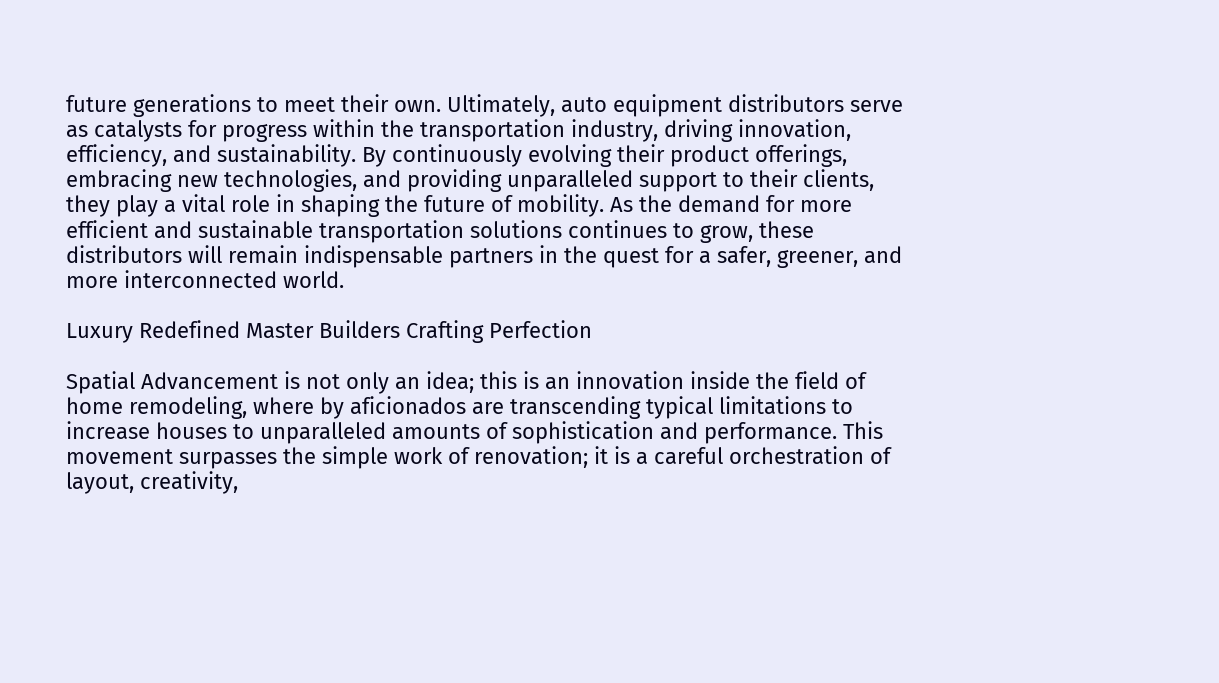future generations to meet their own. Ultimately, auto equipment distributors serve as catalysts for progress within the transportation industry, driving innovation, efficiency, and sustainability. By continuously evolving their product offerings, embracing new technologies, and providing unparalleled support to their clients, they play a vital role in shaping the future of mobility. As the demand for more efficient and sustainable transportation solutions continues to grow, these distributors will remain indispensable partners in the quest for a safer, greener, and more interconnected world.

Luxury Redefined Master Builders Crafting Perfection

Spatial Advancement is not only an idea; this is an innovation inside the field of home remodeling, where by aficionados are transcending typical limitations to increase houses to unparalleled amounts of sophistication and performance. This movement surpasses the simple work of renovation; it is a careful orchestration of layout, creativity,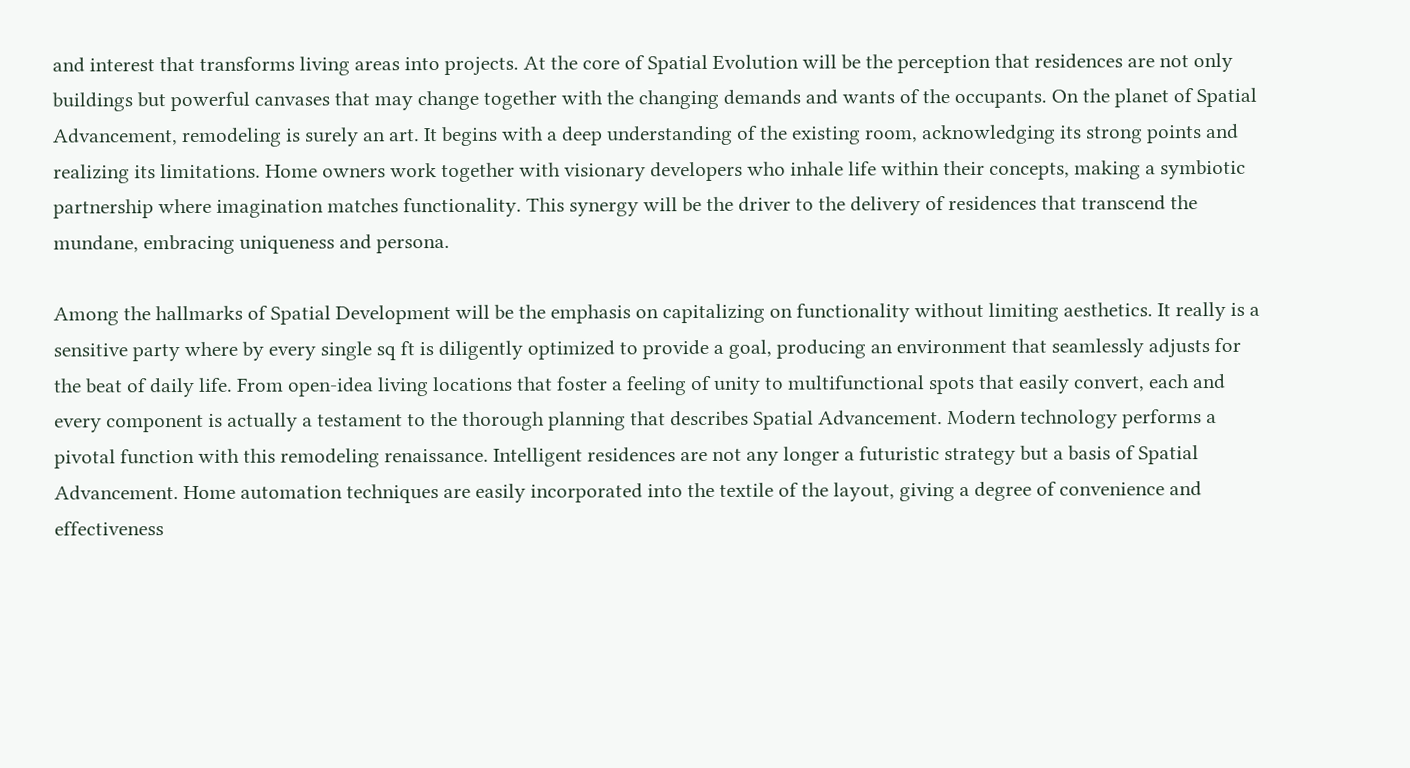and interest that transforms living areas into projects. At the core of Spatial Evolution will be the perception that residences are not only buildings but powerful canvases that may change together with the changing demands and wants of the occupants. On the planet of Spatial Advancement, remodeling is surely an art. It begins with a deep understanding of the existing room, acknowledging its strong points and realizing its limitations. Home owners work together with visionary developers who inhale life within their concepts, making a symbiotic partnership where imagination matches functionality. This synergy will be the driver to the delivery of residences that transcend the mundane, embracing uniqueness and persona.

Among the hallmarks of Spatial Development will be the emphasis on capitalizing on functionality without limiting aesthetics. It really is a sensitive party where by every single sq ft is diligently optimized to provide a goal, producing an environment that seamlessly adjusts for the beat of daily life. From open-idea living locations that foster a feeling of unity to multifunctional spots that easily convert, each and every component is actually a testament to the thorough planning that describes Spatial Advancement. Modern technology performs a pivotal function with this remodeling renaissance. Intelligent residences are not any longer a futuristic strategy but a basis of Spatial Advancement. Home automation techniques are easily incorporated into the textile of the layout, giving a degree of convenience and effectiveness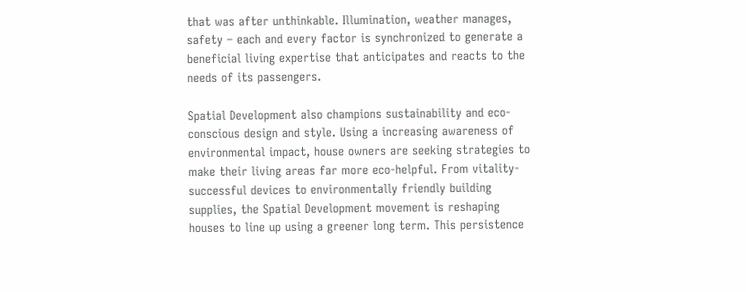that was after unthinkable. Illumination, weather manages, safety – each and every factor is synchronized to generate a beneficial living expertise that anticipates and reacts to the needs of its passengers.

Spatial Development also champions sustainability and eco-conscious design and style. Using a increasing awareness of environmental impact, house owners are seeking strategies to make their living areas far more eco-helpful. From vitality-successful devices to environmentally friendly building supplies, the Spatial Development movement is reshaping houses to line up using a greener long term. This persistence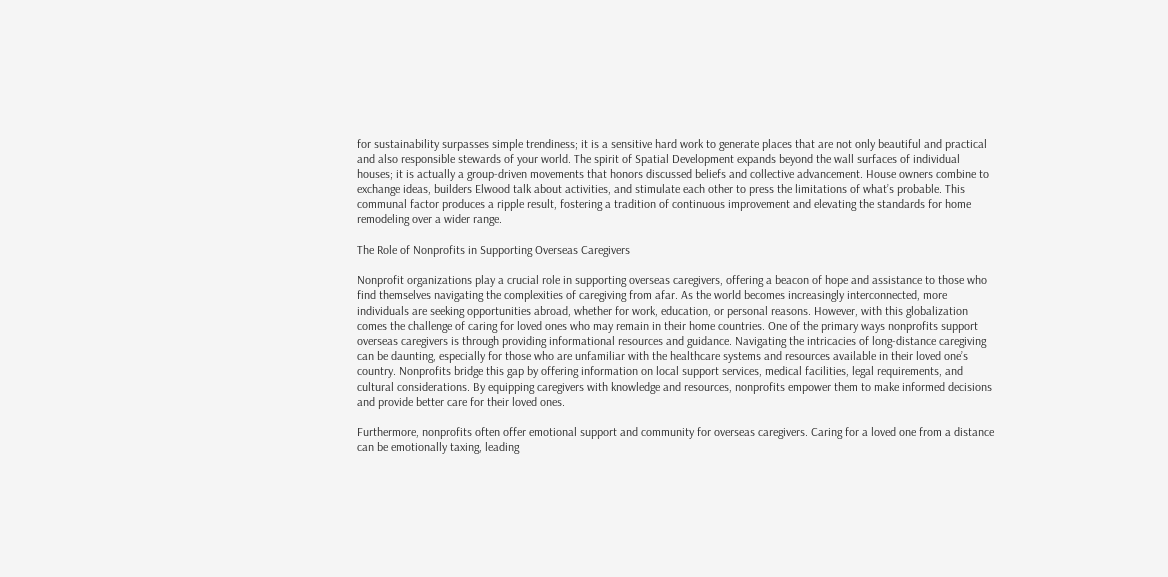for sustainability surpasses simple trendiness; it is a sensitive hard work to generate places that are not only beautiful and practical and also responsible stewards of your world. The spirit of Spatial Development expands beyond the wall surfaces of individual houses; it is actually a group-driven movements that honors discussed beliefs and collective advancement. House owners combine to exchange ideas, builders Elwood talk about activities, and stimulate each other to press the limitations of what’s probable. This communal factor produces a ripple result, fostering a tradition of continuous improvement and elevating the standards for home remodeling over a wider range.

The Role of Nonprofits in Supporting Overseas Caregivers

Nonprofit organizations play a crucial role in supporting overseas caregivers, offering a beacon of hope and assistance to those who find themselves navigating the complexities of caregiving from afar. As the world becomes increasingly interconnected, more individuals are seeking opportunities abroad, whether for work, education, or personal reasons. However, with this globalization comes the challenge of caring for loved ones who may remain in their home countries. One of the primary ways nonprofits support overseas caregivers is through providing informational resources and guidance. Navigating the intricacies of long-distance caregiving can be daunting, especially for those who are unfamiliar with the healthcare systems and resources available in their loved one’s country. Nonprofits bridge this gap by offering information on local support services, medical facilities, legal requirements, and cultural considerations. By equipping caregivers with knowledge and resources, nonprofits empower them to make informed decisions and provide better care for their loved ones.

Furthermore, nonprofits often offer emotional support and community for overseas caregivers. Caring for a loved one from a distance can be emotionally taxing, leading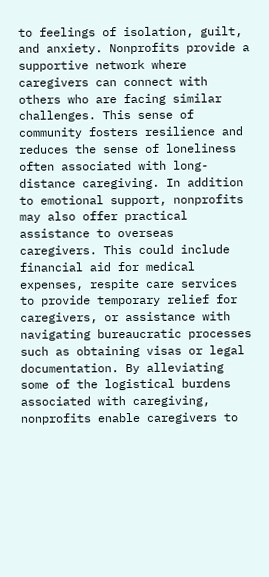to feelings of isolation, guilt, and anxiety. Nonprofits provide a supportive network where caregivers can connect with others who are facing similar challenges. This sense of community fosters resilience and reduces the sense of loneliness often associated with long-distance caregiving. In addition to emotional support, nonprofits may also offer practical assistance to overseas caregivers. This could include financial aid for medical expenses, respite care services to provide temporary relief for caregivers, or assistance with navigating bureaucratic processes such as obtaining visas or legal documentation. By alleviating some of the logistical burdens associated with caregiving, nonprofits enable caregivers to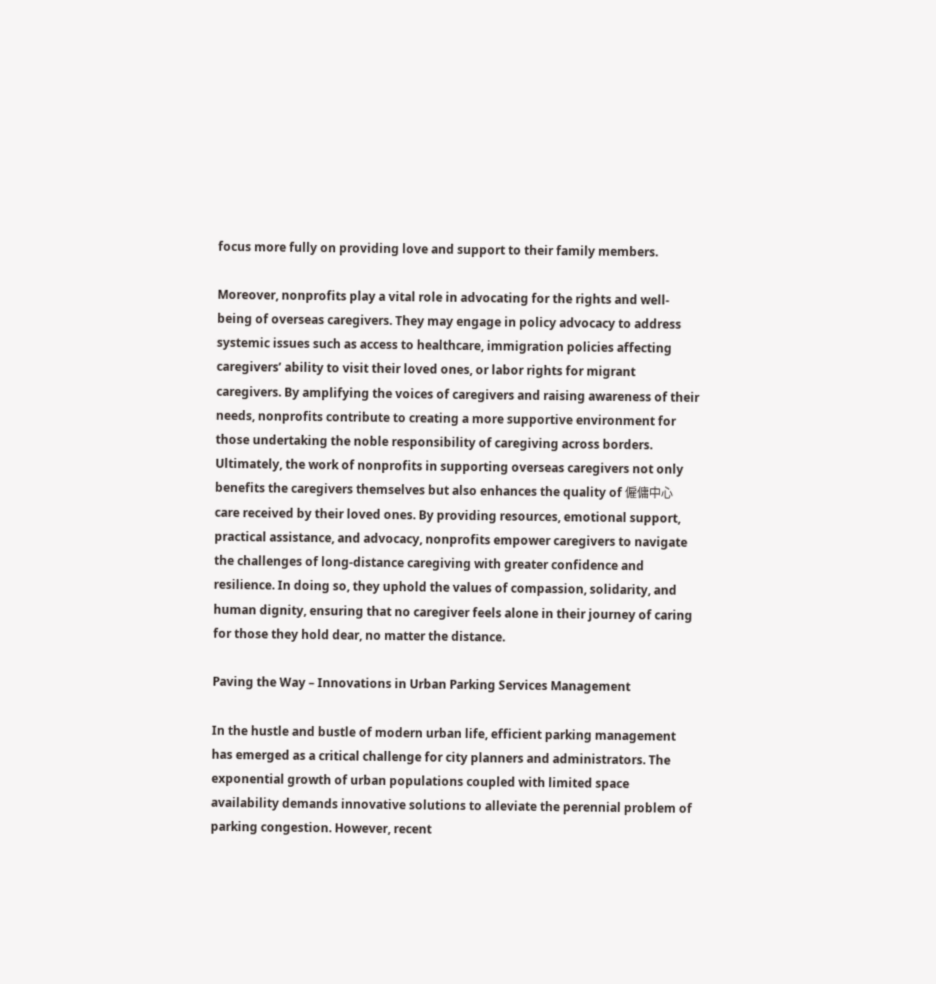focus more fully on providing love and support to their family members.

Moreover, nonprofits play a vital role in advocating for the rights and well-being of overseas caregivers. They may engage in policy advocacy to address systemic issues such as access to healthcare, immigration policies affecting caregivers’ ability to visit their loved ones, or labor rights for migrant caregivers. By amplifying the voices of caregivers and raising awareness of their needs, nonprofits contribute to creating a more supportive environment for those undertaking the noble responsibility of caregiving across borders. Ultimately, the work of nonprofits in supporting overseas caregivers not only benefits the caregivers themselves but also enhances the quality of 僱傭中心 care received by their loved ones. By providing resources, emotional support, practical assistance, and advocacy, nonprofits empower caregivers to navigate the challenges of long-distance caregiving with greater confidence and resilience. In doing so, they uphold the values of compassion, solidarity, and human dignity, ensuring that no caregiver feels alone in their journey of caring for those they hold dear, no matter the distance.

Paving the Way – Innovations in Urban Parking Services Management

In the hustle and bustle of modern urban life, efficient parking management has emerged as a critical challenge for city planners and administrators. The exponential growth of urban populations coupled with limited space availability demands innovative solutions to alleviate the perennial problem of parking congestion. However, recent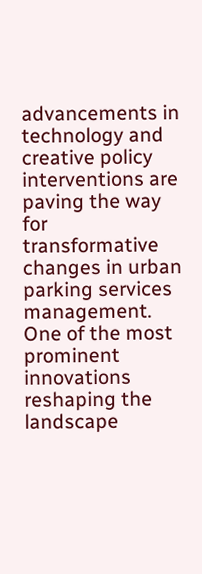advancements in technology and creative policy interventions are paving the way for transformative changes in urban parking services management. One of the most prominent innovations reshaping the landscape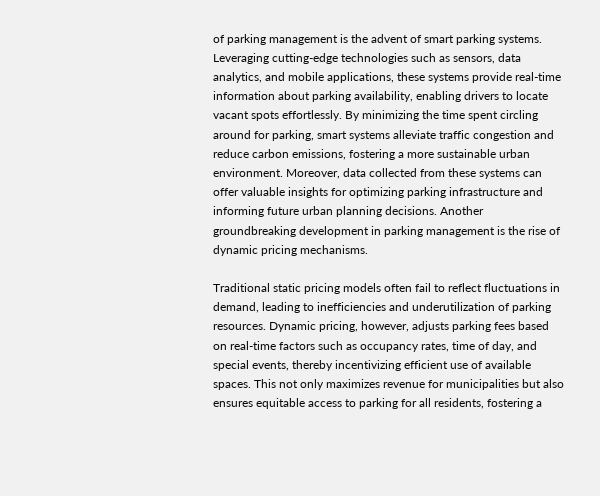of parking management is the advent of smart parking systems. Leveraging cutting-edge technologies such as sensors, data analytics, and mobile applications, these systems provide real-time information about parking availability, enabling drivers to locate vacant spots effortlessly. By minimizing the time spent circling around for parking, smart systems alleviate traffic congestion and reduce carbon emissions, fostering a more sustainable urban environment. Moreover, data collected from these systems can offer valuable insights for optimizing parking infrastructure and informing future urban planning decisions. Another groundbreaking development in parking management is the rise of dynamic pricing mechanisms.

Traditional static pricing models often fail to reflect fluctuations in demand, leading to inefficiencies and underutilization of parking resources. Dynamic pricing, however, adjusts parking fees based on real-time factors such as occupancy rates, time of day, and special events, thereby incentivizing efficient use of available spaces. This not only maximizes revenue for municipalities but also ensures equitable access to parking for all residents, fostering a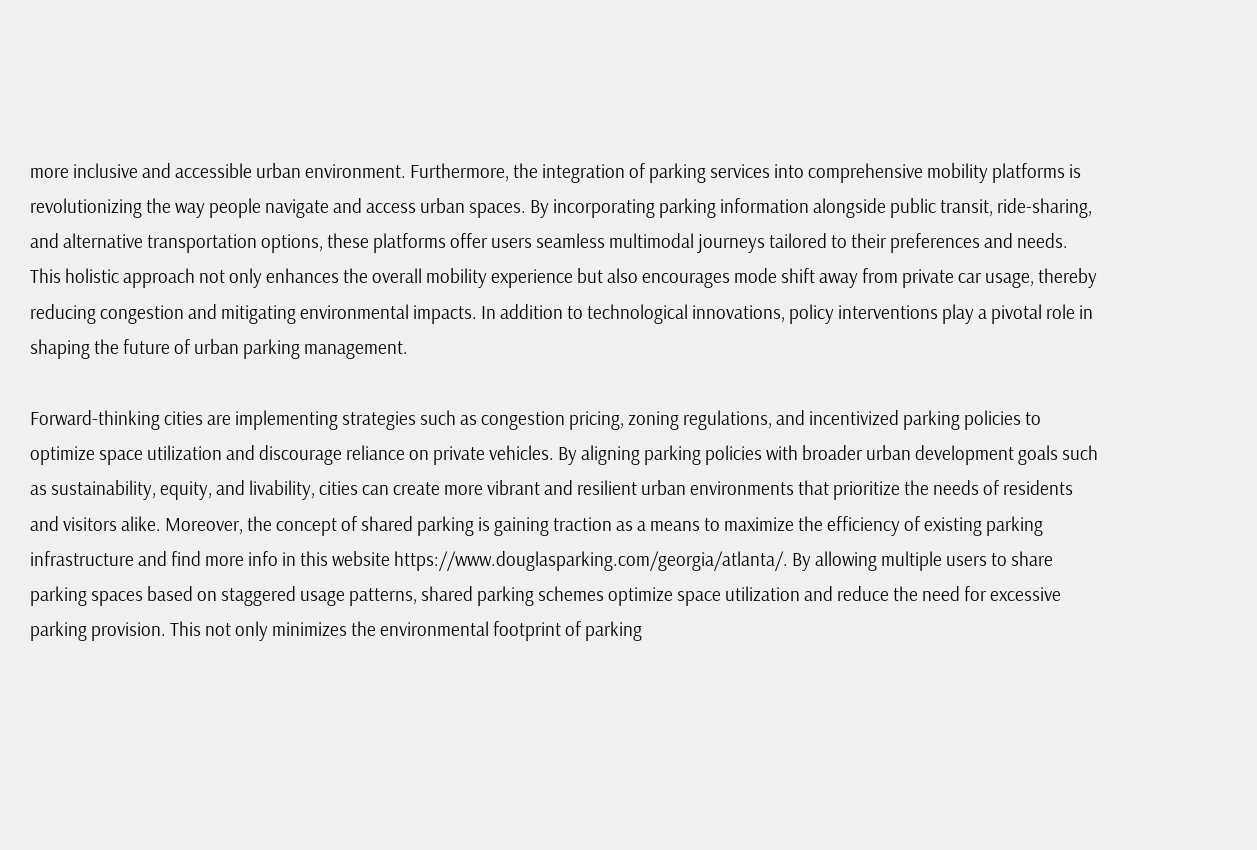more inclusive and accessible urban environment. Furthermore, the integration of parking services into comprehensive mobility platforms is revolutionizing the way people navigate and access urban spaces. By incorporating parking information alongside public transit, ride-sharing, and alternative transportation options, these platforms offer users seamless multimodal journeys tailored to their preferences and needs. This holistic approach not only enhances the overall mobility experience but also encourages mode shift away from private car usage, thereby reducing congestion and mitigating environmental impacts. In addition to technological innovations, policy interventions play a pivotal role in shaping the future of urban parking management.

Forward-thinking cities are implementing strategies such as congestion pricing, zoning regulations, and incentivized parking policies to optimize space utilization and discourage reliance on private vehicles. By aligning parking policies with broader urban development goals such as sustainability, equity, and livability, cities can create more vibrant and resilient urban environments that prioritize the needs of residents and visitors alike. Moreover, the concept of shared parking is gaining traction as a means to maximize the efficiency of existing parking infrastructure and find more info in this website https://www.douglasparking.com/georgia/atlanta/. By allowing multiple users to share parking spaces based on staggered usage patterns, shared parking schemes optimize space utilization and reduce the need for excessive parking provision. This not only minimizes the environmental footprint of parking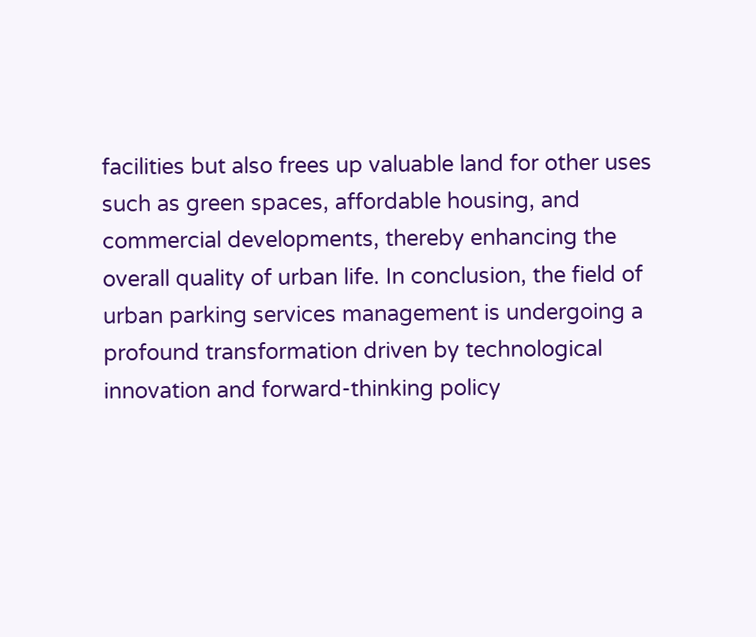facilities but also frees up valuable land for other uses such as green spaces, affordable housing, and commercial developments, thereby enhancing the overall quality of urban life. In conclusion, the field of urban parking services management is undergoing a profound transformation driven by technological innovation and forward-thinking policy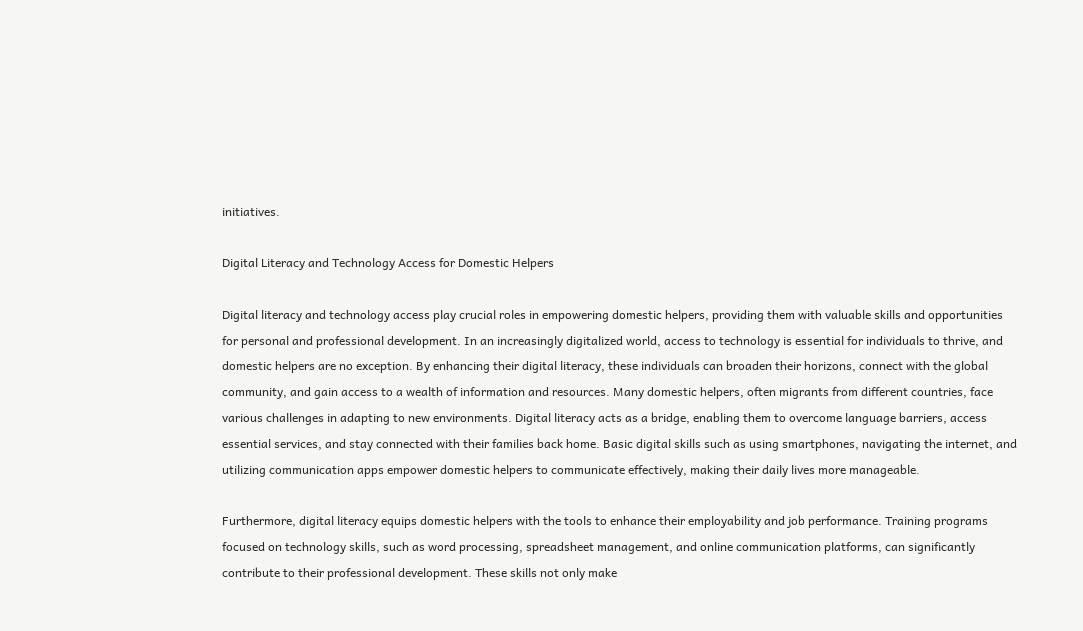initiatives.

Digital Literacy and Technology Access for Domestic Helpers

Digital literacy and technology access play crucial roles in empowering domestic helpers, providing them with valuable skills and opportunities for personal and professional development. In an increasingly digitalized world, access to technology is essential for individuals to thrive, and domestic helpers are no exception. By enhancing their digital literacy, these individuals can broaden their horizons, connect with the global community, and gain access to a wealth of information and resources. Many domestic helpers, often migrants from different countries, face various challenges in adapting to new environments. Digital literacy acts as a bridge, enabling them to overcome language barriers, access essential services, and stay connected with their families back home. Basic digital skills such as using smartphones, navigating the internet, and utilizing communication apps empower domestic helpers to communicate effectively, making their daily lives more manageable.

Furthermore, digital literacy equips domestic helpers with the tools to enhance their employability and job performance. Training programs focused on technology skills, such as word processing, spreadsheet management, and online communication platforms, can significantly contribute to their professional development. These skills not only make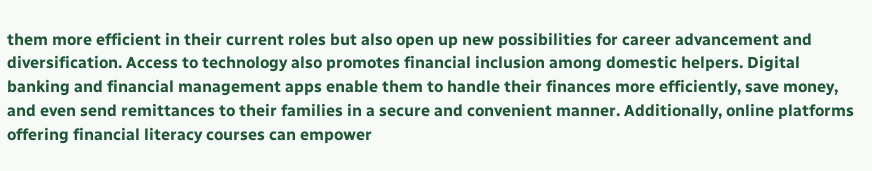them more efficient in their current roles but also open up new possibilities for career advancement and diversification. Access to technology also promotes financial inclusion among domestic helpers. Digital banking and financial management apps enable them to handle their finances more efficiently, save money, and even send remittances to their families in a secure and convenient manner. Additionally, online platforms offering financial literacy courses can empower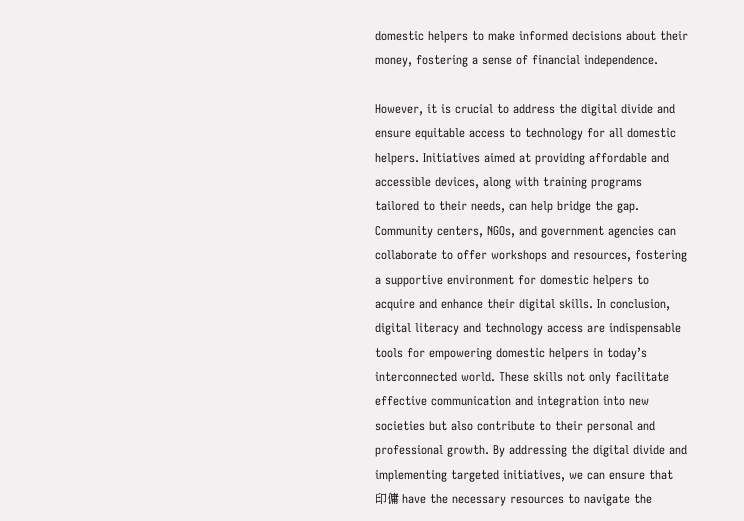domestic helpers to make informed decisions about their money, fostering a sense of financial independence.

However, it is crucial to address the digital divide and ensure equitable access to technology for all domestic helpers. Initiatives aimed at providing affordable and accessible devices, along with training programs tailored to their needs, can help bridge the gap. Community centers, NGOs, and government agencies can collaborate to offer workshops and resources, fostering a supportive environment for domestic helpers to acquire and enhance their digital skills. In conclusion, digital literacy and technology access are indispensable tools for empowering domestic helpers in today’s interconnected world. These skills not only facilitate effective communication and integration into new societies but also contribute to their personal and professional growth. By addressing the digital divide and implementing targeted initiatives, we can ensure that 印傭 have the necessary resources to navigate the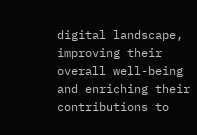digital landscape, improving their overall well-being and enriching their contributions to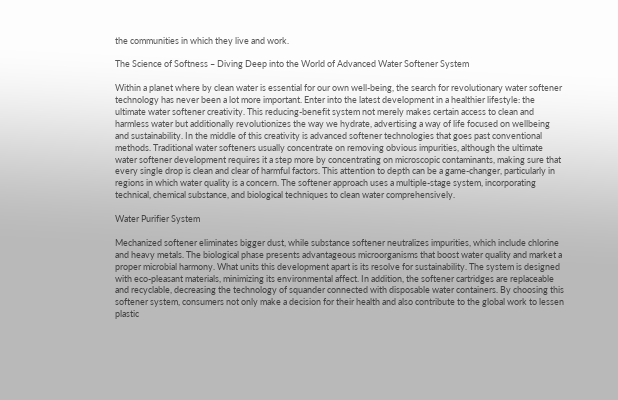the communities in which they live and work.

The Science of Softness – Diving Deep into the World of Advanced Water Softener System

Within a planet where by clean water is essential for our own well-being, the search for revolutionary water softener technology has never been a lot more important. Enter into the latest development in a healthier lifestyle: the ultimate water softener creativity. This reducing-benefit system not merely makes certain access to clean and harmless water but additionally revolutionizes the way we hydrate, advertising a way of life focused on wellbeing and sustainability. In the middle of this creativity is advanced softener technologies that goes past conventional methods. Traditional water softeners usually concentrate on removing obvious impurities, although the ultimate water softener development requires it a step more by concentrating on microscopic contaminants, making sure that every single drop is clean and clear of harmful factors. This attention to depth can be a game-changer, particularly in regions in which water quality is a concern. The softener approach uses a multiple-stage system, incorporating technical, chemical substance, and biological techniques to clean water comprehensively.

Water Purifier System

Mechanized softener eliminates bigger dust, while substance softener neutralizes impurities, which include chlorine and heavy metals. The biological phase presents advantageous microorganisms that boost water quality and market a proper microbial harmony. What units this development apart is its resolve for sustainability. The system is designed with eco-pleasant materials, minimizing its environmental affect. In addition, the softener cartridges are replaceable and recyclable, decreasing the technology of squander connected with disposable water containers. By choosing this softener system, consumers not only make a decision for their health and also contribute to the global work to lessen plastic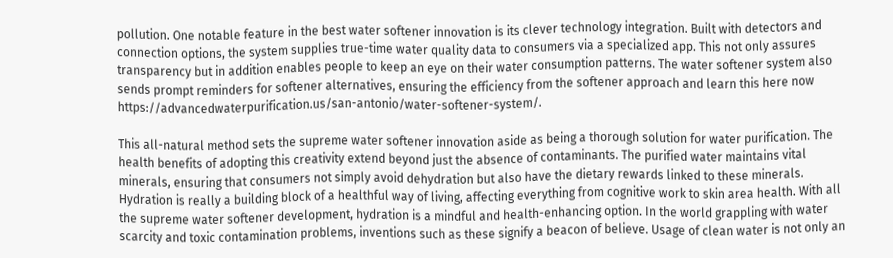pollution. One notable feature in the best water softener innovation is its clever technology integration. Built with detectors and connection options, the system supplies true-time water quality data to consumers via a specialized app. This not only assures transparency but in addition enables people to keep an eye on their water consumption patterns. The water softener system also sends prompt reminders for softener alternatives, ensuring the efficiency from the softener approach and learn this here now https://advancedwaterpurification.us/san-antonio/water-softener-system/.

This all-natural method sets the supreme water softener innovation aside as being a thorough solution for water purification. The health benefits of adopting this creativity extend beyond just the absence of contaminants. The purified water maintains vital minerals, ensuring that consumers not simply avoid dehydration but also have the dietary rewards linked to these minerals. Hydration is really a building block of a healthful way of living, affecting everything from cognitive work to skin area health. With all the supreme water softener development, hydration is a mindful and health-enhancing option. In the world grappling with water scarcity and toxic contamination problems, inventions such as these signify a beacon of believe. Usage of clean water is not only an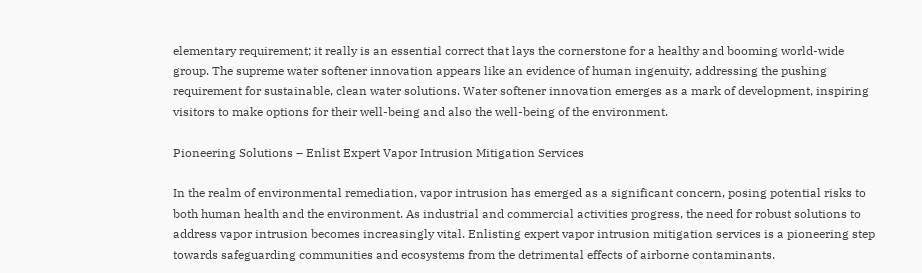elementary requirement; it really is an essential correct that lays the cornerstone for a healthy and booming world-wide group. The supreme water softener innovation appears like an evidence of human ingenuity, addressing the pushing requirement for sustainable, clean water solutions. Water softener innovation emerges as a mark of development, inspiring visitors to make options for their well-being and also the well-being of the environment.

Pioneering Solutions – Enlist Expert Vapor Intrusion Mitigation Services

In the realm of environmental remediation, vapor intrusion has emerged as a significant concern, posing potential risks to both human health and the environment. As industrial and commercial activities progress, the need for robust solutions to address vapor intrusion becomes increasingly vital. Enlisting expert vapor intrusion mitigation services is a pioneering step towards safeguarding communities and ecosystems from the detrimental effects of airborne contaminants.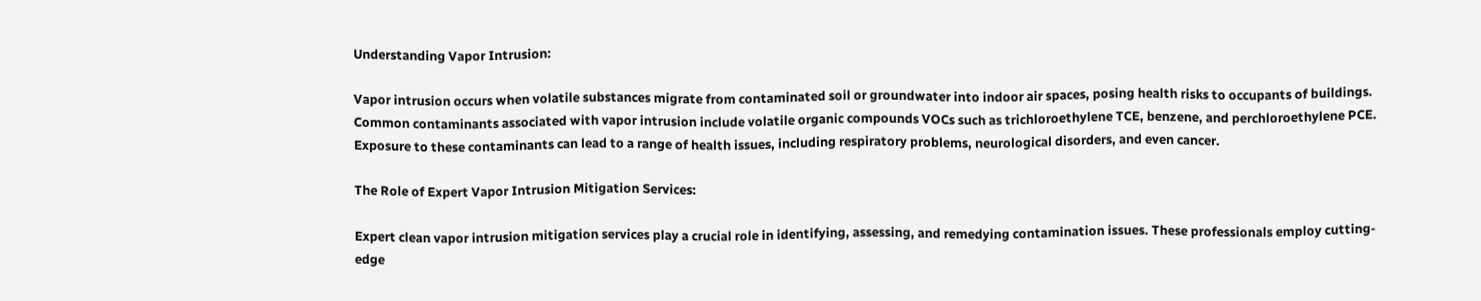Understanding Vapor Intrusion:

Vapor intrusion occurs when volatile substances migrate from contaminated soil or groundwater into indoor air spaces, posing health risks to occupants of buildings. Common contaminants associated with vapor intrusion include volatile organic compounds VOCs such as trichloroethylene TCE, benzene, and perchloroethylene PCE. Exposure to these contaminants can lead to a range of health issues, including respiratory problems, neurological disorders, and even cancer.

The Role of Expert Vapor Intrusion Mitigation Services:

Expert clean vapor intrusion mitigation services play a crucial role in identifying, assessing, and remedying contamination issues. These professionals employ cutting-edge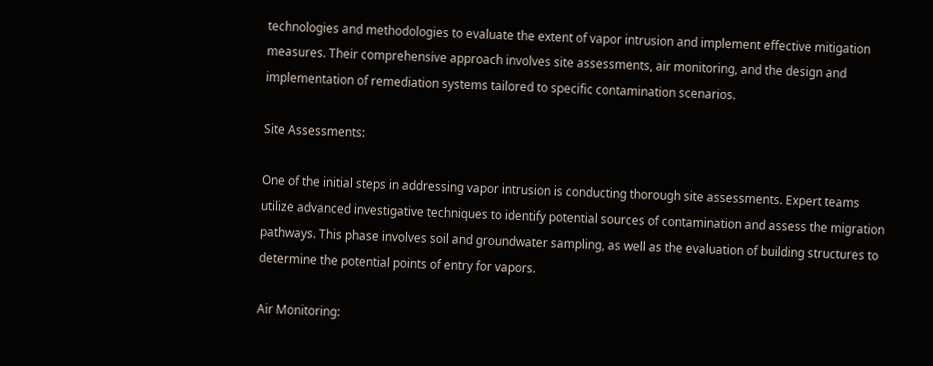technologies and methodologies to evaluate the extent of vapor intrusion and implement effective mitigation measures. Their comprehensive approach involves site assessments, air monitoring, and the design and implementation of remediation systems tailored to specific contamination scenarios.

Site Assessments:

One of the initial steps in addressing vapor intrusion is conducting thorough site assessments. Expert teams utilize advanced investigative techniques to identify potential sources of contamination and assess the migration pathways. This phase involves soil and groundwater sampling, as well as the evaluation of building structures to determine the potential points of entry for vapors.

Air Monitoring: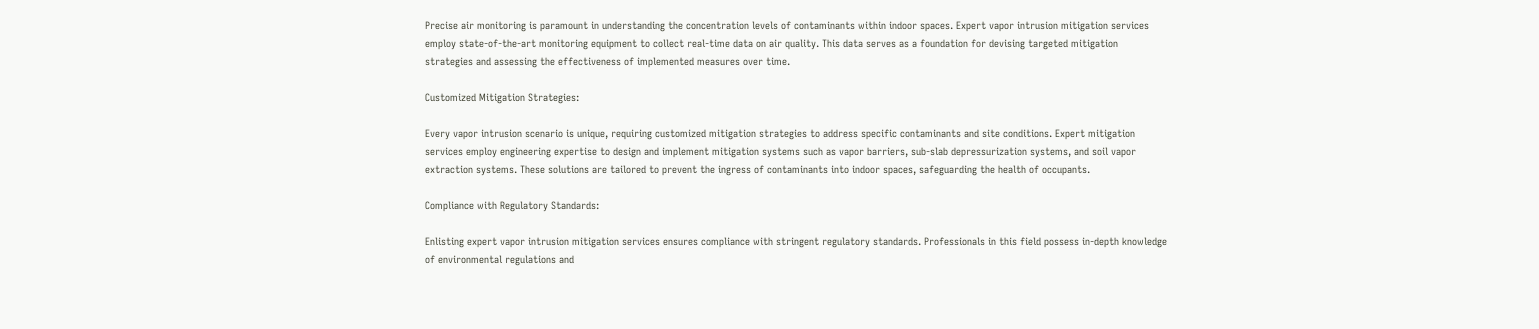Precise air monitoring is paramount in understanding the concentration levels of contaminants within indoor spaces. Expert vapor intrusion mitigation services employ state-of-the-art monitoring equipment to collect real-time data on air quality. This data serves as a foundation for devising targeted mitigation strategies and assessing the effectiveness of implemented measures over time.

Customized Mitigation Strategies:

Every vapor intrusion scenario is unique, requiring customized mitigation strategies to address specific contaminants and site conditions. Expert mitigation services employ engineering expertise to design and implement mitigation systems such as vapor barriers, sub-slab depressurization systems, and soil vapor extraction systems. These solutions are tailored to prevent the ingress of contaminants into indoor spaces, safeguarding the health of occupants.

Compliance with Regulatory Standards:

Enlisting expert vapor intrusion mitigation services ensures compliance with stringent regulatory standards. Professionals in this field possess in-depth knowledge of environmental regulations and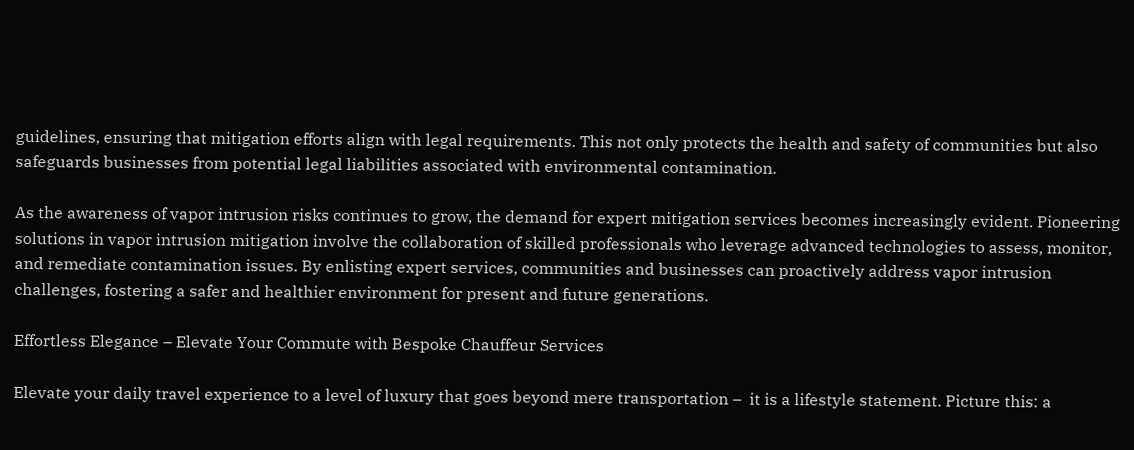guidelines, ensuring that mitigation efforts align with legal requirements. This not only protects the health and safety of communities but also safeguards businesses from potential legal liabilities associated with environmental contamination.

As the awareness of vapor intrusion risks continues to grow, the demand for expert mitigation services becomes increasingly evident. Pioneering solutions in vapor intrusion mitigation involve the collaboration of skilled professionals who leverage advanced technologies to assess, monitor, and remediate contamination issues. By enlisting expert services, communities and businesses can proactively address vapor intrusion challenges, fostering a safer and healthier environment for present and future generations.

Effortless Elegance – Elevate Your Commute with Bespoke Chauffeur Services

Elevate your daily travel experience to a level of luxury that goes beyond mere transportation –  it is a lifestyle statement. Picture this: a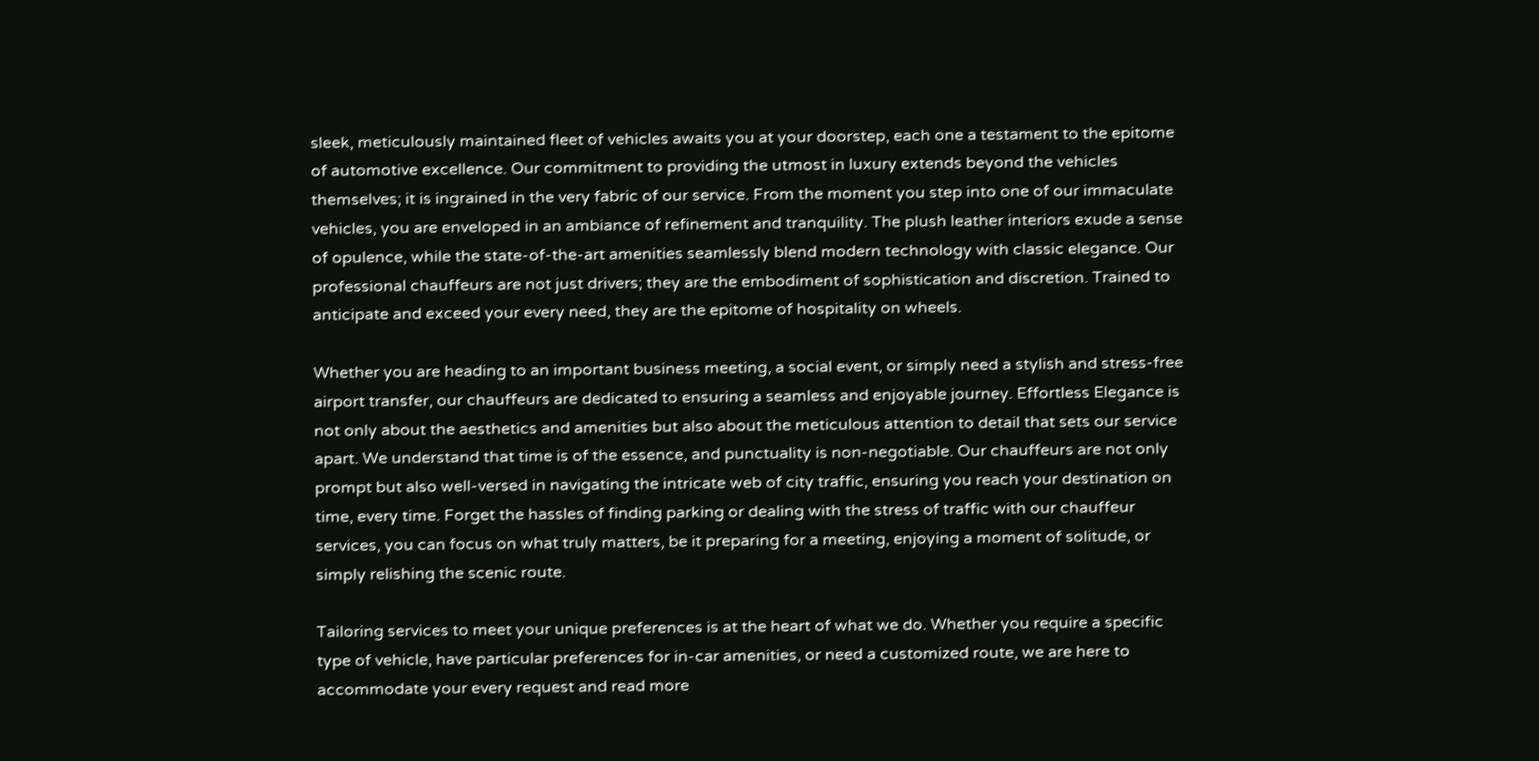sleek, meticulously maintained fleet of vehicles awaits you at your doorstep, each one a testament to the epitome of automotive excellence. Our commitment to providing the utmost in luxury extends beyond the vehicles themselves; it is ingrained in the very fabric of our service. From the moment you step into one of our immaculate vehicles, you are enveloped in an ambiance of refinement and tranquility. The plush leather interiors exude a sense of opulence, while the state-of-the-art amenities seamlessly blend modern technology with classic elegance. Our professional chauffeurs are not just drivers; they are the embodiment of sophistication and discretion. Trained to anticipate and exceed your every need, they are the epitome of hospitality on wheels.

Whether you are heading to an important business meeting, a social event, or simply need a stylish and stress-free airport transfer, our chauffeurs are dedicated to ensuring a seamless and enjoyable journey. Effortless Elegance is not only about the aesthetics and amenities but also about the meticulous attention to detail that sets our service apart. We understand that time is of the essence, and punctuality is non-negotiable. Our chauffeurs are not only prompt but also well-versed in navigating the intricate web of city traffic, ensuring you reach your destination on time, every time. Forget the hassles of finding parking or dealing with the stress of traffic with our chauffeur services, you can focus on what truly matters, be it preparing for a meeting, enjoying a moment of solitude, or simply relishing the scenic route.

Tailoring services to meet your unique preferences is at the heart of what we do. Whether you require a specific type of vehicle, have particular preferences for in-car amenities, or need a customized route, we are here to accommodate your every request and read more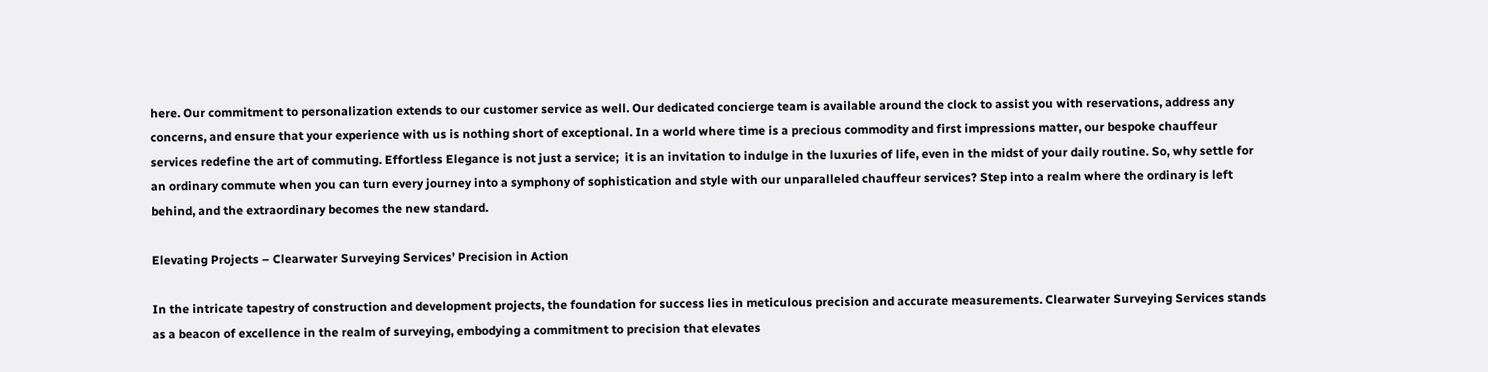here. Our commitment to personalization extends to our customer service as well. Our dedicated concierge team is available around the clock to assist you with reservations, address any concerns, and ensure that your experience with us is nothing short of exceptional. In a world where time is a precious commodity and first impressions matter, our bespoke chauffeur services redefine the art of commuting. Effortless Elegance is not just a service;  it is an invitation to indulge in the luxuries of life, even in the midst of your daily routine. So, why settle for an ordinary commute when you can turn every journey into a symphony of sophistication and style with our unparalleled chauffeur services? Step into a realm where the ordinary is left behind, and the extraordinary becomes the new standard.

Elevating Projects – Clearwater Surveying Services’ Precision in Action

In the intricate tapestry of construction and development projects, the foundation for success lies in meticulous precision and accurate measurements. Clearwater Surveying Services stands as a beacon of excellence in the realm of surveying, embodying a commitment to precision that elevates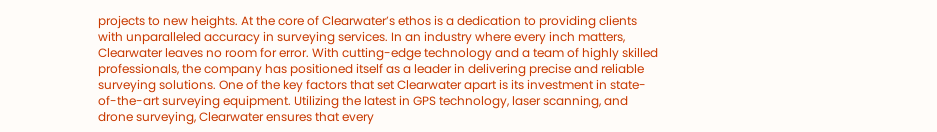projects to new heights. At the core of Clearwater’s ethos is a dedication to providing clients with unparalleled accuracy in surveying services. In an industry where every inch matters, Clearwater leaves no room for error. With cutting-edge technology and a team of highly skilled professionals, the company has positioned itself as a leader in delivering precise and reliable surveying solutions. One of the key factors that set Clearwater apart is its investment in state-of-the-art surveying equipment. Utilizing the latest in GPS technology, laser scanning, and drone surveying, Clearwater ensures that every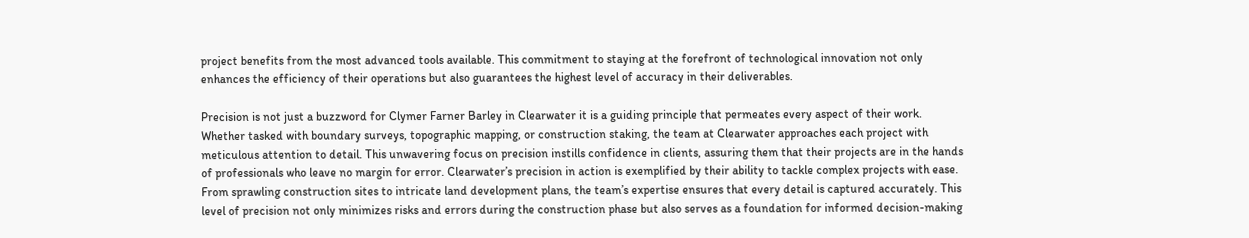project benefits from the most advanced tools available. This commitment to staying at the forefront of technological innovation not only enhances the efficiency of their operations but also guarantees the highest level of accuracy in their deliverables.

Precision is not just a buzzword for Clymer Farner Barley in Clearwater it is a guiding principle that permeates every aspect of their work. Whether tasked with boundary surveys, topographic mapping, or construction staking, the team at Clearwater approaches each project with meticulous attention to detail. This unwavering focus on precision instills confidence in clients, assuring them that their projects are in the hands of professionals who leave no margin for error. Clearwater’s precision in action is exemplified by their ability to tackle complex projects with ease. From sprawling construction sites to intricate land development plans, the team’s expertise ensures that every detail is captured accurately. This level of precision not only minimizes risks and errors during the construction phase but also serves as a foundation for informed decision-making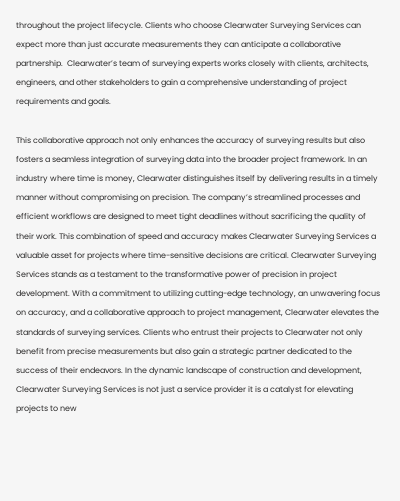throughout the project lifecycle. Clients who choose Clearwater Surveying Services can expect more than just accurate measurements they can anticipate a collaborative partnership.  Clearwater’s team of surveying experts works closely with clients, architects, engineers, and other stakeholders to gain a comprehensive understanding of project requirements and goals.

This collaborative approach not only enhances the accuracy of surveying results but also fosters a seamless integration of surveying data into the broader project framework. In an industry where time is money, Clearwater distinguishes itself by delivering results in a timely manner without compromising on precision. The company’s streamlined processes and efficient workflows are designed to meet tight deadlines without sacrificing the quality of their work. This combination of speed and accuracy makes Clearwater Surveying Services a valuable asset for projects where time-sensitive decisions are critical. Clearwater Surveying Services stands as a testament to the transformative power of precision in project development. With a commitment to utilizing cutting-edge technology, an unwavering focus on accuracy, and a collaborative approach to project management, Clearwater elevates the standards of surveying services. Clients who entrust their projects to Clearwater not only benefit from precise measurements but also gain a strategic partner dedicated to the success of their endeavors. In the dynamic landscape of construction and development, Clearwater Surveying Services is not just a service provider it is a catalyst for elevating projects to new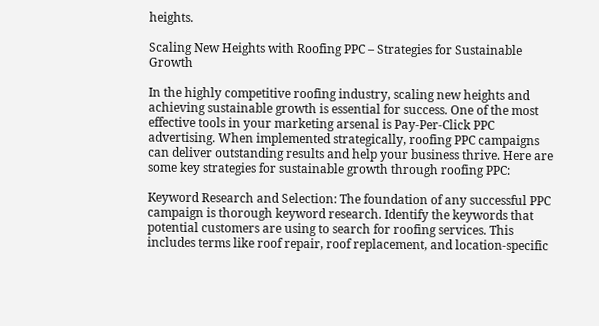heights.

Scaling New Heights with Roofing PPC – Strategies for Sustainable Growth

In the highly competitive roofing industry, scaling new heights and achieving sustainable growth is essential for success. One of the most effective tools in your marketing arsenal is Pay-Per-Click PPC advertising. When implemented strategically, roofing PPC campaigns can deliver outstanding results and help your business thrive. Here are some key strategies for sustainable growth through roofing PPC:

Keyword Research and Selection: The foundation of any successful PPC campaign is thorough keyword research. Identify the keywords that potential customers are using to search for roofing services. This includes terms like roof repair, roof replacement, and location-specific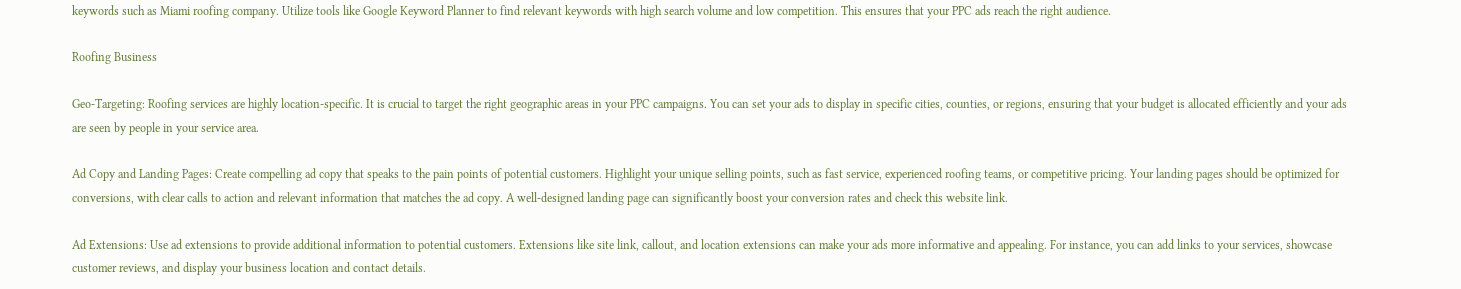keywords such as Miami roofing company. Utilize tools like Google Keyword Planner to find relevant keywords with high search volume and low competition. This ensures that your PPC ads reach the right audience.

Roofing Business

Geo-Targeting: Roofing services are highly location-specific. It is crucial to target the right geographic areas in your PPC campaigns. You can set your ads to display in specific cities, counties, or regions, ensuring that your budget is allocated efficiently and your ads are seen by people in your service area.

Ad Copy and Landing Pages: Create compelling ad copy that speaks to the pain points of potential customers. Highlight your unique selling points, such as fast service, experienced roofing teams, or competitive pricing. Your landing pages should be optimized for conversions, with clear calls to action and relevant information that matches the ad copy. A well-designed landing page can significantly boost your conversion rates and check this website link.

Ad Extensions: Use ad extensions to provide additional information to potential customers. Extensions like site link, callout, and location extensions can make your ads more informative and appealing. For instance, you can add links to your services, showcase customer reviews, and display your business location and contact details.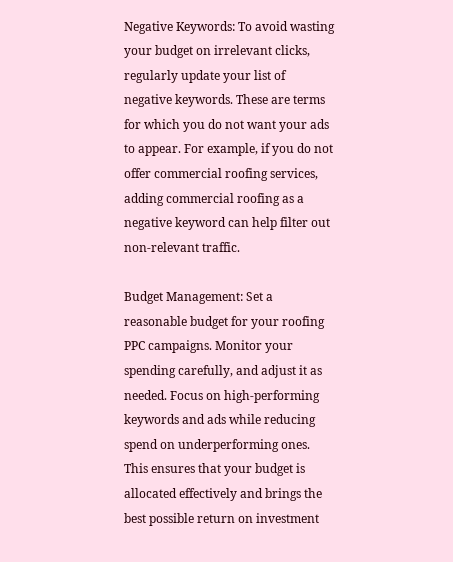Negative Keywords: To avoid wasting your budget on irrelevant clicks, regularly update your list of negative keywords. These are terms for which you do not want your ads to appear. For example, if you do not offer commercial roofing services, adding commercial roofing as a negative keyword can help filter out non-relevant traffic.

Budget Management: Set a reasonable budget for your roofing PPC campaigns. Monitor your spending carefully, and adjust it as needed. Focus on high-performing keywords and ads while reducing spend on underperforming ones. This ensures that your budget is allocated effectively and brings the best possible return on investment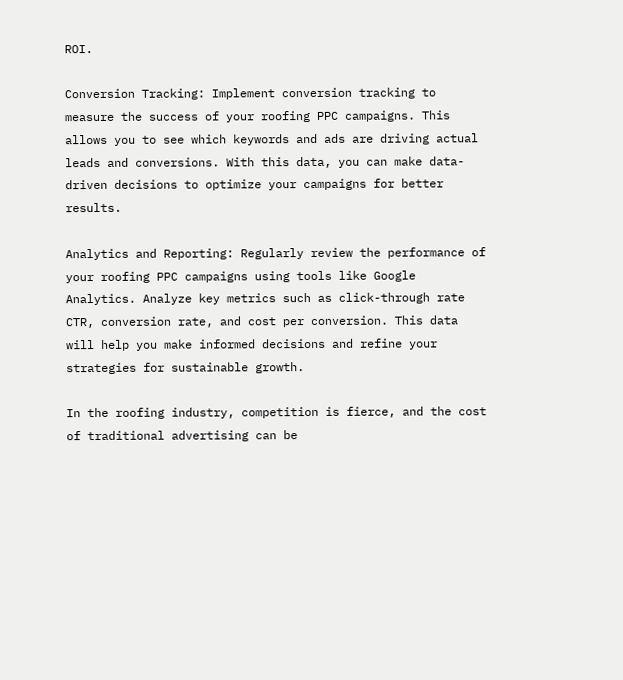ROI.

Conversion Tracking: Implement conversion tracking to measure the success of your roofing PPC campaigns. This allows you to see which keywords and ads are driving actual leads and conversions. With this data, you can make data-driven decisions to optimize your campaigns for better results.

Analytics and Reporting: Regularly review the performance of your roofing PPC campaigns using tools like Google Analytics. Analyze key metrics such as click-through rate CTR, conversion rate, and cost per conversion. This data will help you make informed decisions and refine your strategies for sustainable growth.

In the roofing industry, competition is fierce, and the cost of traditional advertising can be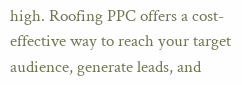high. Roofing PPC offers a cost-effective way to reach your target audience, generate leads, and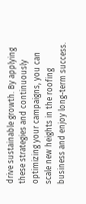drive sustainable growth. By applying these strategies and continuously optimizing your campaigns, you can scale new heights in the roofing business and enjoy long-term success.